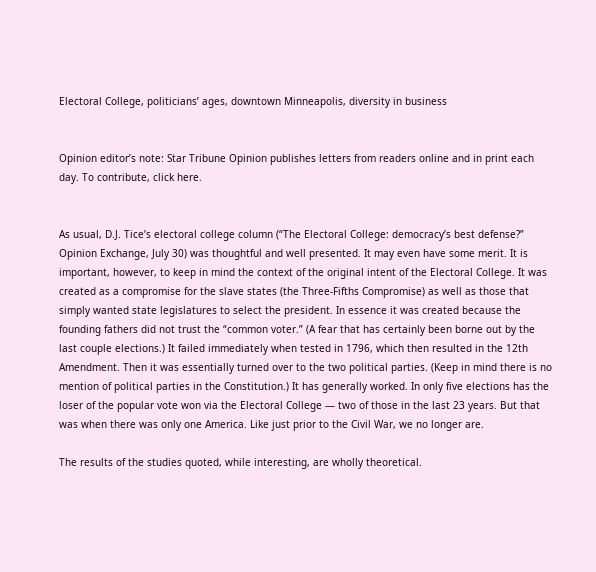Electoral College, politicians’ ages, downtown Minneapolis, diversity in business


Opinion editor’s note: Star Tribune Opinion publishes letters from readers online and in print each day. To contribute, click here.


As usual, D.J. Tice’s electoral college column (“The Electoral College: democracy’s best defense?” Opinion Exchange, July 30) was thoughtful and well presented. It may even have some merit. It is important, however, to keep in mind the context of the original intent of the Electoral College. It was created as a compromise for the slave states (the Three-Fifths Compromise) as well as those that simply wanted state legislatures to select the president. In essence it was created because the founding fathers did not trust the “common voter.” (A fear that has certainly been borne out by the last couple elections.) It failed immediately when tested in 1796, which then resulted in the 12th Amendment. Then it was essentially turned over to the two political parties. (Keep in mind there is no mention of political parties in the Constitution.) It has generally worked. In only five elections has the loser of the popular vote won via the Electoral College — two of those in the last 23 years. But that was when there was only one America. Like just prior to the Civil War, we no longer are.

The results of the studies quoted, while interesting, are wholly theoretical.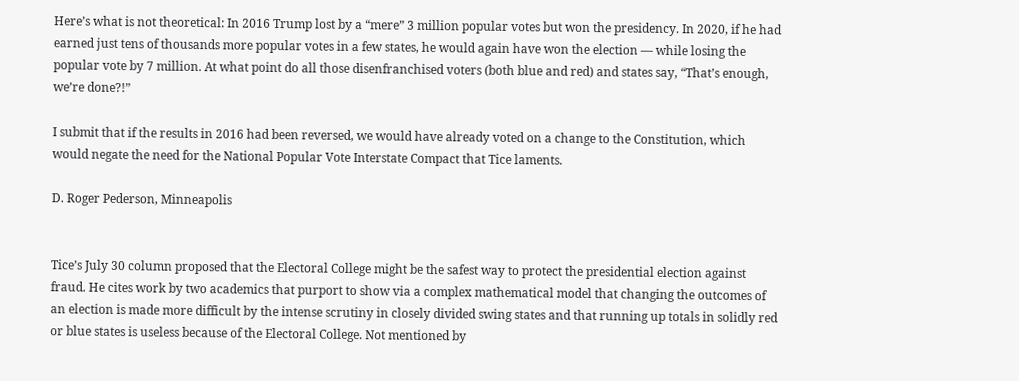Here’s what is not theoretical: In 2016 Trump lost by a “mere” 3 million popular votes but won the presidency. In 2020, if he had earned just tens of thousands more popular votes in a few states, he would again have won the election — while losing the popular vote by 7 million. At what point do all those disenfranchised voters (both blue and red) and states say, “That’s enough, we’re done?!”

I submit that if the results in 2016 had been reversed, we would have already voted on a change to the Constitution, which would negate the need for the National Popular Vote Interstate Compact that Tice laments.

D. Roger Pederson, Minneapolis


Tice’s July 30 column proposed that the Electoral College might be the safest way to protect the presidential election against fraud. He cites work by two academics that purport to show via a complex mathematical model that changing the outcomes of an election is made more difficult by the intense scrutiny in closely divided swing states and that running up totals in solidly red or blue states is useless because of the Electoral College. Not mentioned by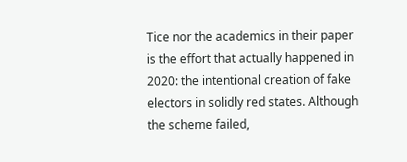Tice nor the academics in their paper is the effort that actually happened in 2020: the intentional creation of fake electors in solidly red states. Although the scheme failed,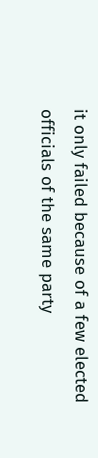it only failed because of a few elected officials of the same party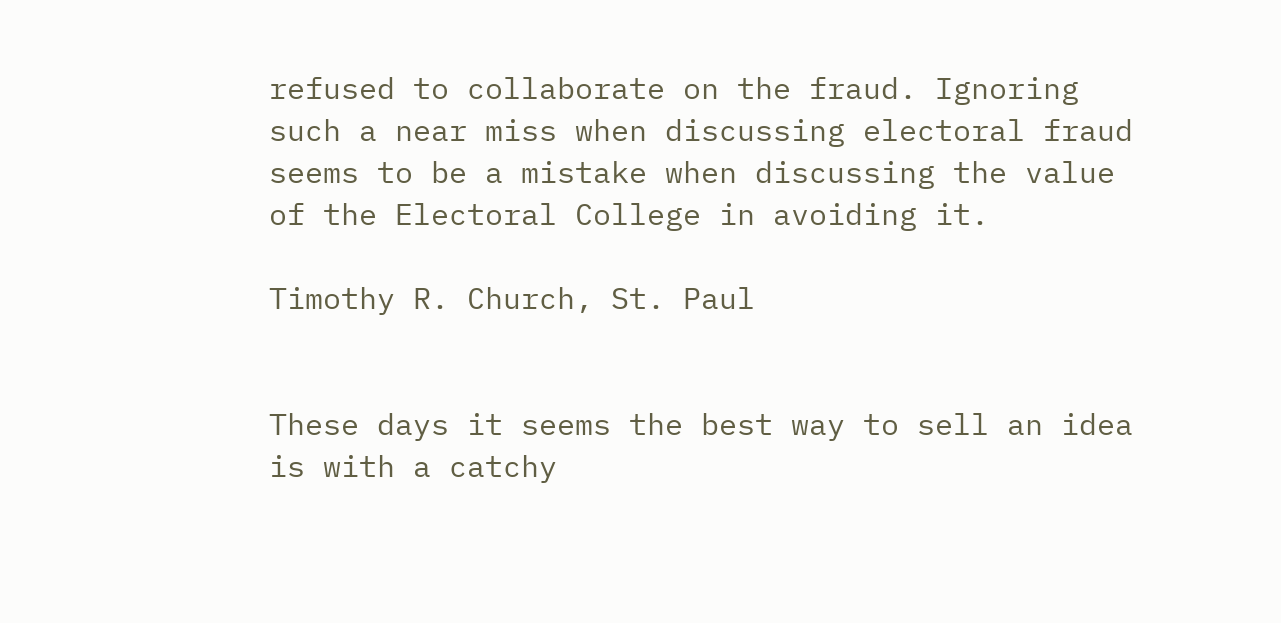refused to collaborate on the fraud. Ignoring such a near miss when discussing electoral fraud seems to be a mistake when discussing the value of the Electoral College in avoiding it.

Timothy R. Church, St. Paul


These days it seems the best way to sell an idea is with a catchy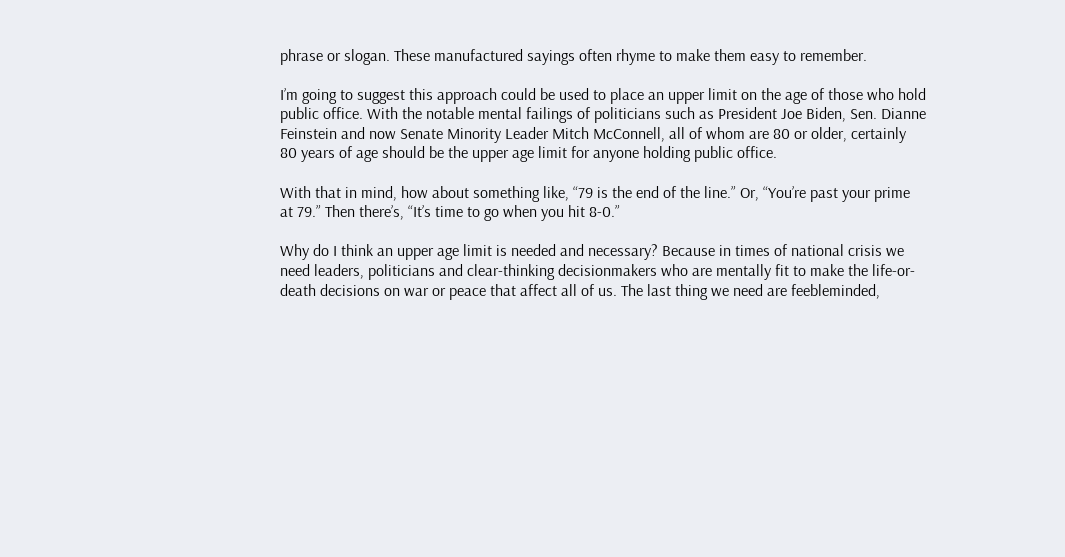phrase or slogan. These manufactured sayings often rhyme to make them easy to remember.

I’m going to suggest this approach could be used to place an upper limit on the age of those who hold public office. With the notable mental failings of politicians such as President Joe Biden, Sen. Dianne Feinstein and now Senate Minority Leader Mitch McConnell, all of whom are 80 or older, certainly 80 years of age should be the upper age limit for anyone holding public office.

With that in mind, how about something like, “79 is the end of the line.” Or, “You’re past your prime at 79.” Then there’s, “It’s time to go when you hit 8-0.”

Why do I think an upper age limit is needed and necessary? Because in times of national crisis we need leaders, politicians and clear-thinking decisionmakers who are mentally fit to make the life-or-death decisions on war or peace that affect all of us. The last thing we need are feebleminded,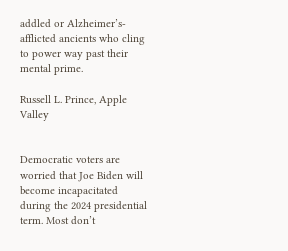addled or Alzheimer’s-afflicted ancients who cling to power way past their mental prime.

Russell L. Prince, Apple Valley


Democratic voters are worried that Joe Biden will become incapacitated during the 2024 presidential term. Most don’t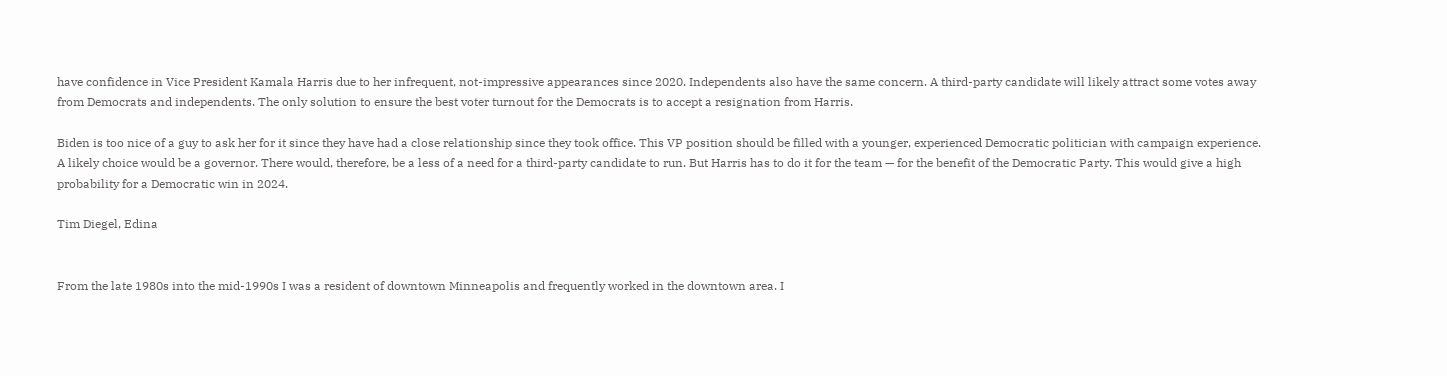have confidence in Vice President Kamala Harris due to her infrequent, not-impressive appearances since 2020. Independents also have the same concern. A third-party candidate will likely attract some votes away from Democrats and independents. The only solution to ensure the best voter turnout for the Democrats is to accept a resignation from Harris.

Biden is too nice of a guy to ask her for it since they have had a close relationship since they took office. This VP position should be filled with a younger, experienced Democratic politician with campaign experience. A likely choice would be a governor. There would, therefore, be a less of a need for a third-party candidate to run. But Harris has to do it for the team — for the benefit of the Democratic Party. This would give a high probability for a Democratic win in 2024.

Tim Diegel, Edina


From the late 1980s into the mid-1990s I was a resident of downtown Minneapolis and frequently worked in the downtown area. I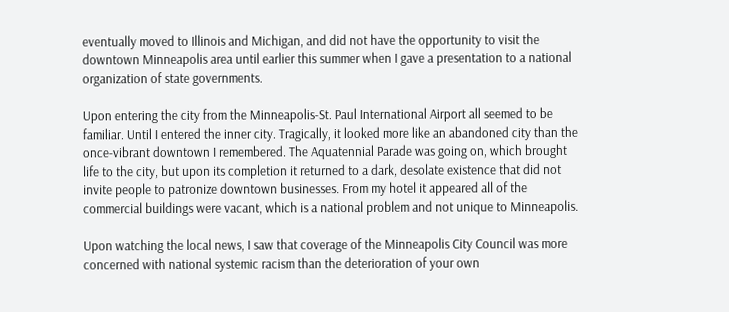eventually moved to Illinois and Michigan, and did not have the opportunity to visit the downtown Minneapolis area until earlier this summer when I gave a presentation to a national organization of state governments.

Upon entering the city from the Minneapolis-St. Paul International Airport all seemed to be familiar. Until I entered the inner city. Tragically, it looked more like an abandoned city than the once-vibrant downtown I remembered. The Aquatennial Parade was going on, which brought life to the city, but upon its completion it returned to a dark, desolate existence that did not invite people to patronize downtown businesses. From my hotel it appeared all of the commercial buildings were vacant, which is a national problem and not unique to Minneapolis.

Upon watching the local news, I saw that coverage of the Minneapolis City Council was more concerned with national systemic racism than the deterioration of your own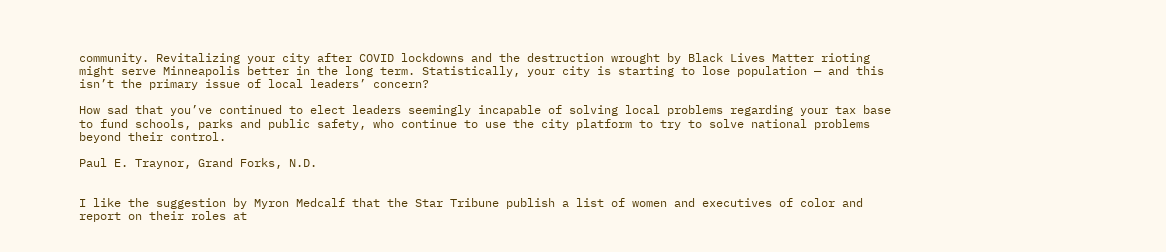community. Revitalizing your city after COVID lockdowns and the destruction wrought by Black Lives Matter rioting might serve Minneapolis better in the long term. Statistically, your city is starting to lose population — and this isn’t the primary issue of local leaders’ concern?

How sad that you’ve continued to elect leaders seemingly incapable of solving local problems regarding your tax base to fund schools, parks and public safety, who continue to use the city platform to try to solve national problems beyond their control.

Paul E. Traynor, Grand Forks, N.D.


I like the suggestion by Myron Medcalf that the Star Tribune publish a list of women and executives of color and report on their roles at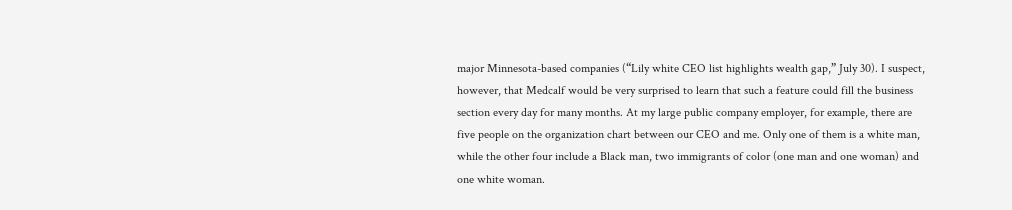major Minnesota-based companies (“Lily white CEO list highlights wealth gap,” July 30). I suspect, however, that Medcalf would be very surprised to learn that such a feature could fill the business section every day for many months. At my large public company employer, for example, there are five people on the organization chart between our CEO and me. Only one of them is a white man, while the other four include a Black man, two immigrants of color (one man and one woman) and one white woman.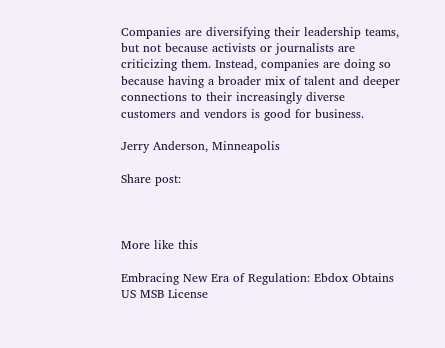Companies are diversifying their leadership teams, but not because activists or journalists are criticizing them. Instead, companies are doing so because having a broader mix of talent and deeper connections to their increasingly diverse customers and vendors is good for business.

Jerry Anderson, Minneapolis

Share post:



More like this

Embracing New Era of Regulation: Ebdox Obtains US MSB License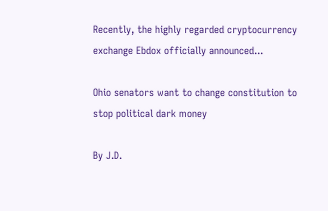Recently, the highly regarded cryptocurrency exchange Ebdox officially announced...

Ohio senators want to change constitution to stop political dark money

By J.D.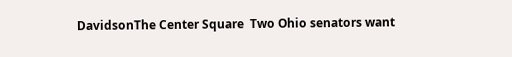DavidsonThe Center Square  Two Ohio senators want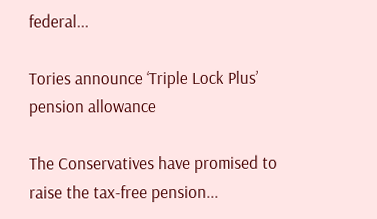federal...

Tories announce ‘Triple Lock Plus’ pension allowance

The Conservatives have promised to raise the tax-free pension...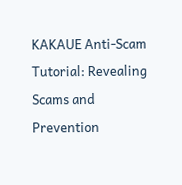KAKAUE Anti-Scam Tutorial: Revealing Scams and Prevention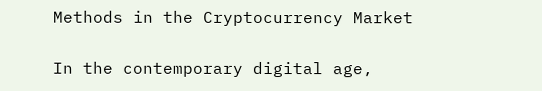Methods in the Cryptocurrency Market

In the contemporary digital age,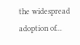the widespread adoption of...